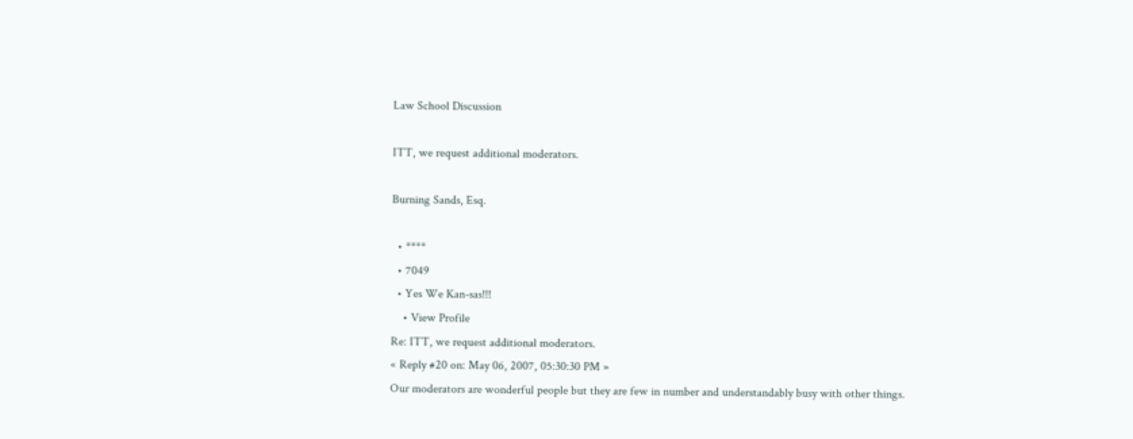Law School Discussion

ITT, we request additional moderators.

Burning Sands, Esq.

  • ****
  • 7049
  • Yes We Kan-sas!!!
    • View Profile
Re: ITT, we request additional moderators.
« Reply #20 on: May 06, 2007, 05:30:30 PM »
Our moderators are wonderful people but they are few in number and understandably busy with other things.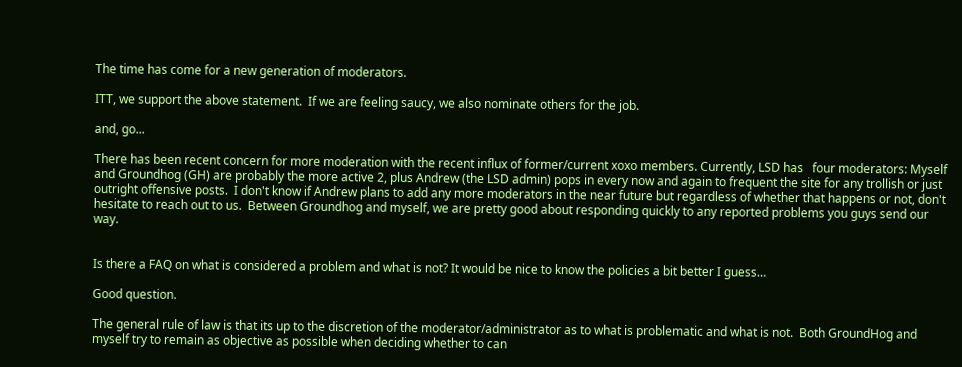The time has come for a new generation of moderators.

ITT, we support the above statement.  If we are feeling saucy, we also nominate others for the job.

and, go...

There has been recent concern for more moderation with the recent influx of former/current xoxo members. Currently, LSD has   four moderators: Myself and Groundhog (GH) are probably the more active 2, plus Andrew (the LSD admin) pops in every now and again to frequent the site for any trollish or just outright offensive posts.  I don't know if Andrew plans to add any more moderators in the near future but regardless of whether that happens or not, don't hesitate to reach out to us.  Between Groundhog and myself, we are pretty good about responding quickly to any reported problems you guys send our way.


Is there a FAQ on what is considered a problem and what is not? It would be nice to know the policies a bit better I guess…

Good question.

The general rule of law is that its up to the discretion of the moderator/administrator as to what is problematic and what is not.  Both GroundHog and myself try to remain as objective as possible when deciding whether to can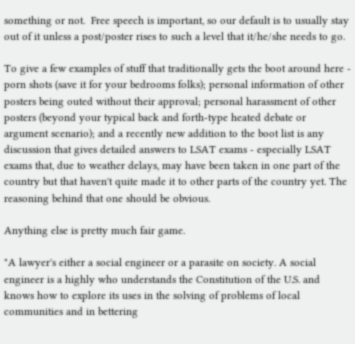something or not.  Free speech is important, so our default is to usually stay out of it unless a post/poster rises to such a level that it/he/she needs to go.

To give a few examples of stuff that traditionally gets the boot around here - porn shots (save it for your bedrooms folks); personal information of other posters being outed without their approval; personal harassment of other posters (beyond your typical back and forth-type heated debate or argument scenario); and a recently new addition to the boot list is any discussion that gives detailed answers to LSAT exams - especially LSAT exams that, due to weather delays, may have been taken in one part of the country but that haven't quite made it to other parts of the country yet. The reasoning behind that one should be obvious.

Anything else is pretty much fair game.

"A lawyer's either a social engineer or a parasite on society. A social engineer is a highly who understands the Constitution of the U.S. and knows how to explore its uses in the solving of problems of local communities and in bettering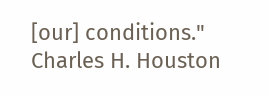[our] conditions."
Charles H. Houston